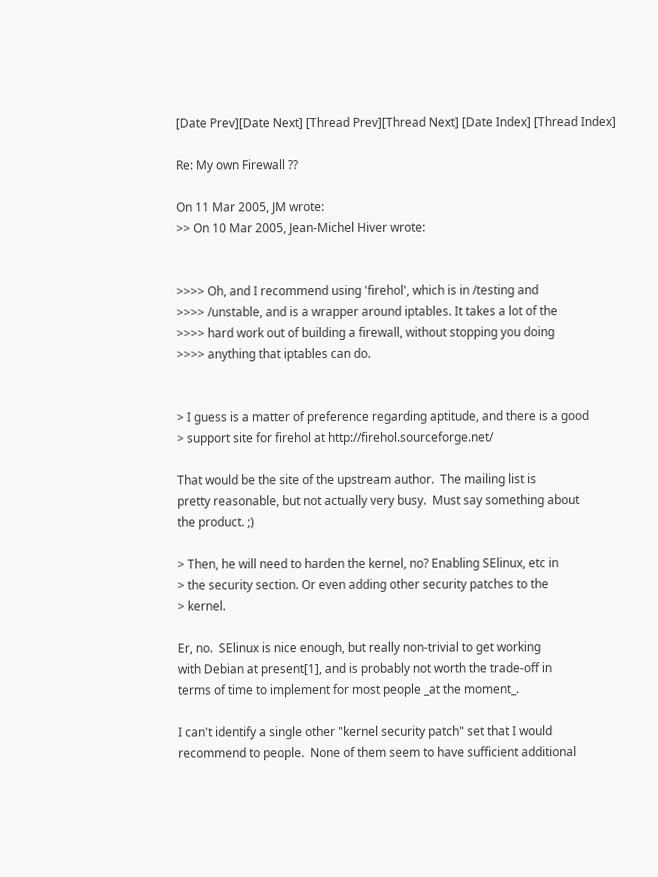[Date Prev][Date Next] [Thread Prev][Thread Next] [Date Index] [Thread Index]

Re: My own Firewall ??

On 11 Mar 2005, JM wrote:
>> On 10 Mar 2005, Jean-Michel Hiver wrote:


>>>> Oh, and I recommend using 'firehol', which is in /testing and
>>>> /unstable, and is a wrapper around iptables. It takes a lot of the
>>>> hard work out of building a firewall, without stopping you doing
>>>> anything that iptables can do.


> I guess is a matter of preference regarding aptitude, and there is a good
> support site for firehol at http://firehol.sourceforge.net/

That would be the site of the upstream author.  The mailing list is
pretty reasonable, but not actually very busy.  Must say something about
the product. ;)

> Then, he will need to harden the kernel, no? Enabling SElinux, etc in
> the security section. Or even adding other security patches to the
> kernel.

Er, no.  SElinux is nice enough, but really non-trivial to get working
with Debian at present[1], and is probably not worth the trade-off in
terms of time to implement for most people _at the moment_.

I can't identify a single other "kernel security patch" set that I would
recommend to people.  None of them seem to have sufficient additional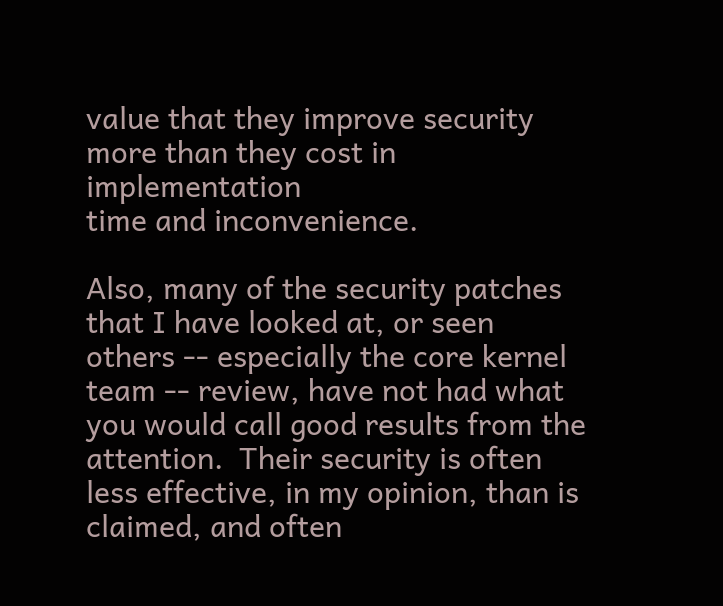value that they improve security more than they cost in implementation
time and inconvenience.

Also, many of the security patches that I have looked at, or seen
others -- especially the core kernel team -- review, have not had what
you would call good results from the attention.  Their security is often
less effective, in my opinion, than is claimed, and often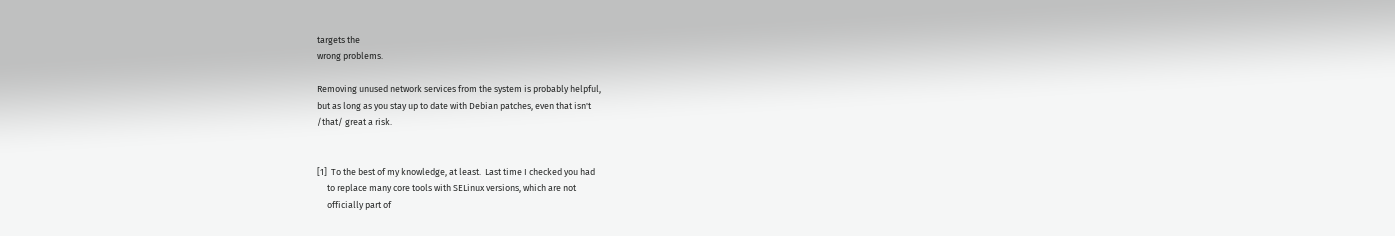targets the
wrong problems.

Removing unused network services from the system is probably helpful,
but as long as you stay up to date with Debian patches, even that isn't
/that/ great a risk.


[1]  To the best of my knowledge, at least.  Last time I checked you had
     to replace many core tools with SELinux versions, which are not
     officially part of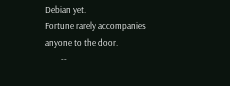Debian yet.
Fortune rarely accompanies anyone to the door.
        --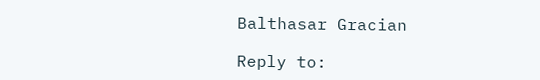Balthasar Gracian

Reply to: